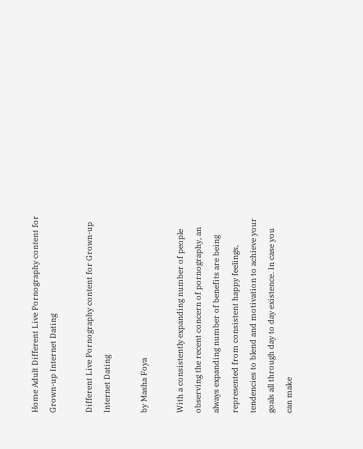Home Adult Different Live Pornography content for Grown-up Internet Dating

Different Live Pornography content for Grown-up Internet Dating

by Masha Foya

With a consistently expanding number of people observing the recent concern of pornography, an always expanding number of benefits are being represented from consistent happy feelings, tendencies to blend and motivation to achieve your goals all through day to day existence. In case you can make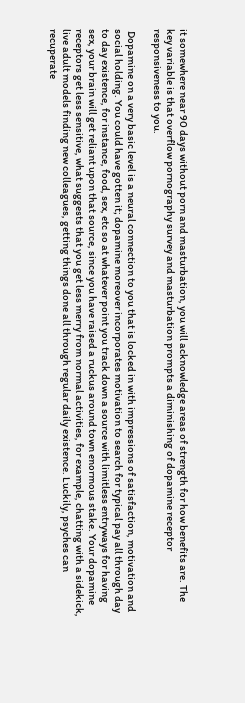it somewhere near 90 days without porn and masturbation, you will acknowledge areas of strength for how benefits are. The key variable is that overflow pornography survey and masturbation prompts a diminishing of dopamine receptor responsiveness to you.

 Dopamine on a very basic level is a neural connection to you that is locked in with impressions of satisfaction, motivation and social holding. You could have gotten it; dopamine moreover incorporates motivation to search for typical pay all through day to day existence, for instance, food, sex, etc so at whatever point you track down a source with limitless entryways for having sex, your brain will get reliant upon that source, since you have raised a ruckus around town enormous stake. Your dopamine receptors get less sensitive, what suggests that you get less merry from normal activities, for example, chatting with a sidekick, live adult models finding new colleagues, getting things done all through regular daily existence. Luckily, psyches can recuperate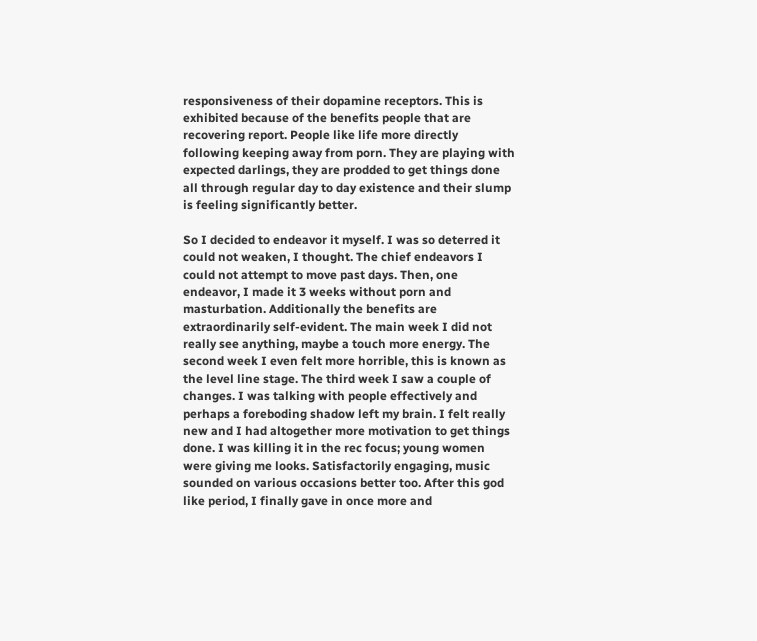responsiveness of their dopamine receptors. This is exhibited because of the benefits people that are recovering report. People like life more directly following keeping away from porn. They are playing with expected darlings, they are prodded to get things done all through regular day to day existence and their slump is feeling significantly better.

So I decided to endeavor it myself. I was so deterred it could not weaken, I thought. The chief endeavors I could not attempt to move past days. Then, one endeavor, I made it 3 weeks without porn and masturbation. Additionally the benefits are extraordinarily self-evident. The main week I did not really see anything, maybe a touch more energy. The second week I even felt more horrible, this is known as the level line stage. The third week I saw a couple of changes. I was talking with people effectively and perhaps a foreboding shadow left my brain. I felt really new and I had altogether more motivation to get things done. I was killing it in the rec focus; young women were giving me looks. Satisfactorily engaging, music sounded on various occasions better too. After this god like period, I finally gave in once more and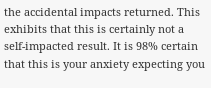the accidental impacts returned. This exhibits that this is certainly not a self-impacted result. It is 98% certain that this is your anxiety expecting you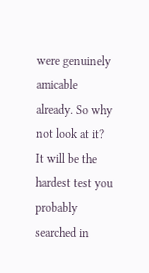were genuinely amicable already. So why not look at it? It will be the hardest test you probably searched in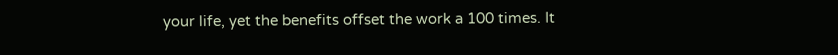your life, yet the benefits offset the work a 100 times. It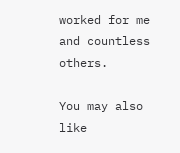worked for me and countless others.

You may also like